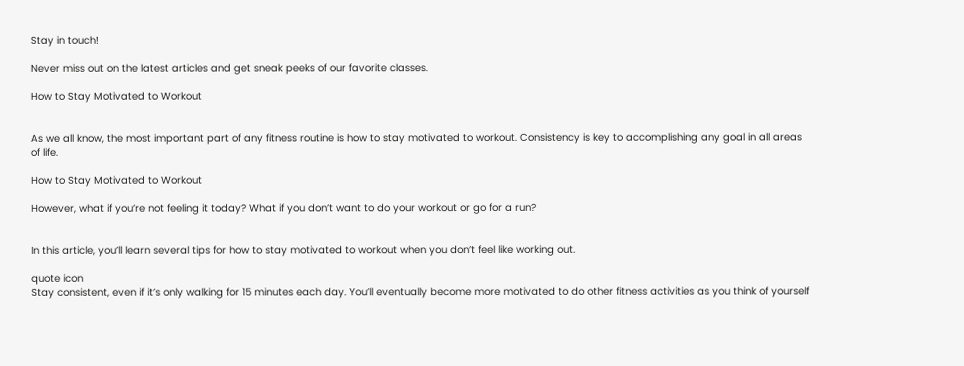Stay in touch!

Never miss out on the latest articles and get sneak peeks of our favorite classes.

How to Stay Motivated to Workout


As we all know, the most important part of any fitness routine is how to stay motivated to workout. Consistency is key to accomplishing any goal in all areas of life.

How to Stay Motivated to Workout

However, what if you’re not feeling it today? What if you don’t want to do your workout or go for a run?


In this article, you’ll learn several tips for how to stay motivated to workout when you don’t feel like working out.

quote icon
Stay consistent, even if it’s only walking for 15 minutes each day. You’ll eventually become more motivated to do other fitness activities as you think of yourself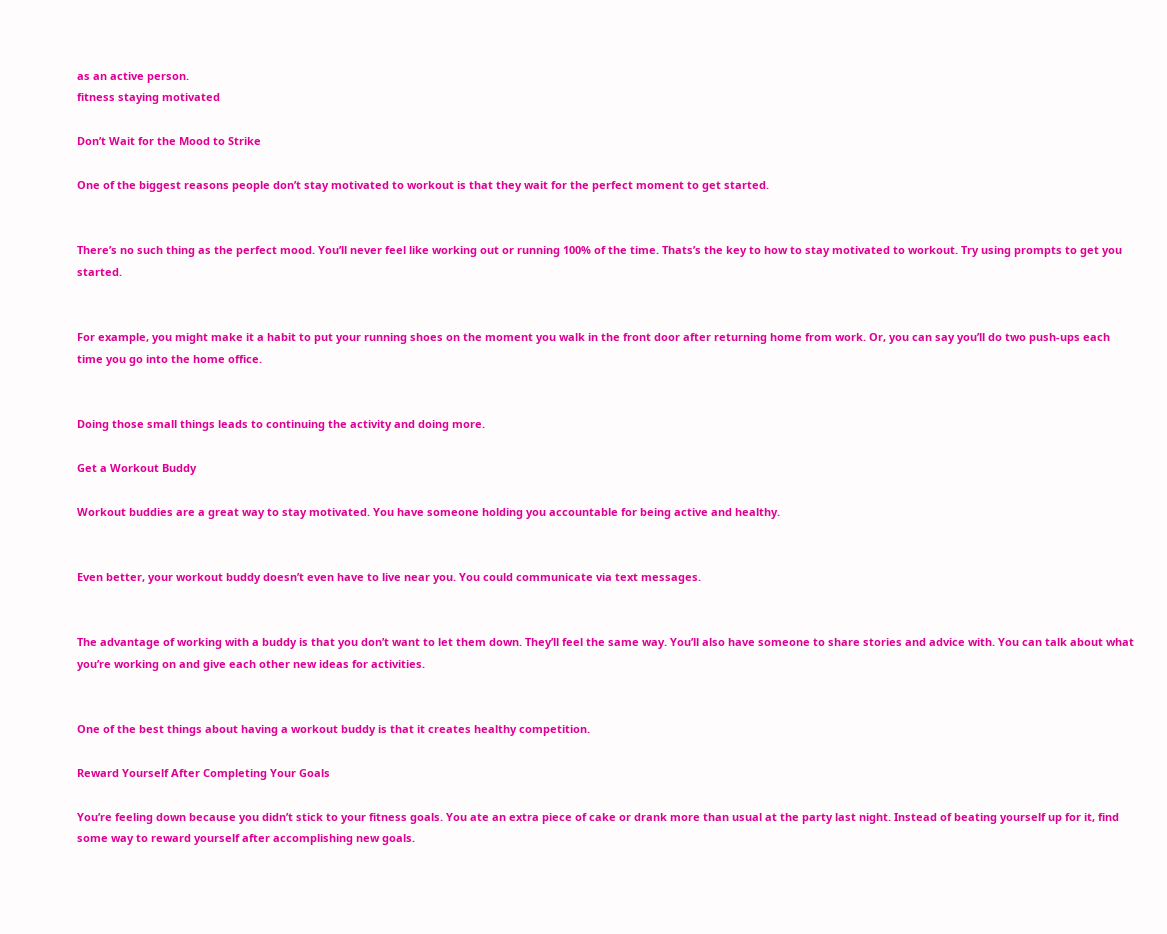as an active person.
fitness staying motivated

Don’t Wait for the Mood to Strike

One of the biggest reasons people don’t stay motivated to workout is that they wait for the perfect moment to get started.


There’s no such thing as the perfect mood. You’ll never feel like working out or running 100% of the time. Thats’s the key to how to stay motivated to workout. Try using prompts to get you started.


For example, you might make it a habit to put your running shoes on the moment you walk in the front door after returning home from work. Or, you can say you’ll do two push-ups each time you go into the home office.


Doing those small things leads to continuing the activity and doing more.

Get a Workout Buddy

Workout buddies are a great way to stay motivated. You have someone holding you accountable for being active and healthy.


Even better, your workout buddy doesn’t even have to live near you. You could communicate via text messages.


The advantage of working with a buddy is that you don’t want to let them down. They’ll feel the same way. You’ll also have someone to share stories and advice with. You can talk about what you’re working on and give each other new ideas for activities.


One of the best things about having a workout buddy is that it creates healthy competition.

Reward Yourself After Completing Your Goals

You’re feeling down because you didn’t stick to your fitness goals. You ate an extra piece of cake or drank more than usual at the party last night. Instead of beating yourself up for it, find some way to reward yourself after accomplishing new goals.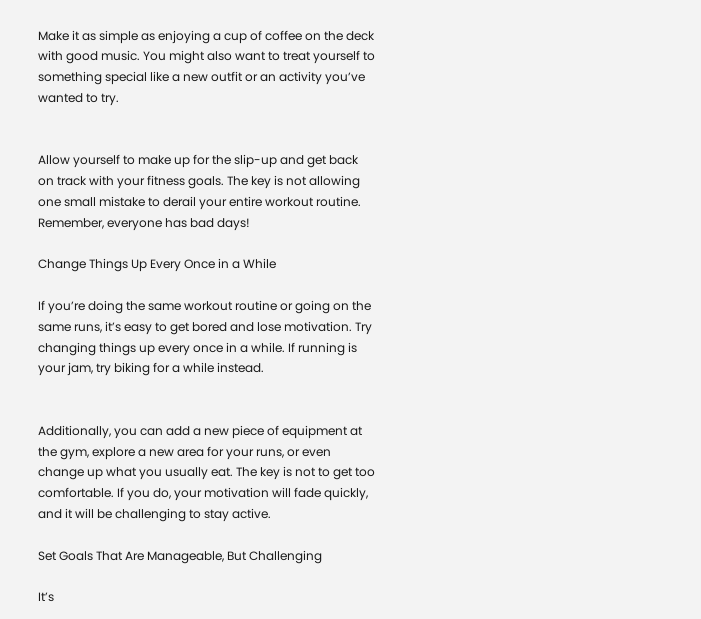Make it as simple as enjoying a cup of coffee on the deck with good music. You might also want to treat yourself to something special like a new outfit or an activity you’ve wanted to try.


Allow yourself to make up for the slip-up and get back on track with your fitness goals. The key is not allowing one small mistake to derail your entire workout routine. Remember, everyone has bad days!

Change Things Up Every Once in a While

If you’re doing the same workout routine or going on the same runs, it’s easy to get bored and lose motivation. Try changing things up every once in a while. If running is your jam, try biking for a while instead.


Additionally, you can add a new piece of equipment at the gym, explore a new area for your runs, or even change up what you usually eat. The key is not to get too comfortable. If you do, your motivation will fade quickly, and it will be challenging to stay active.

Set Goals That Are Manageable, But Challenging

It’s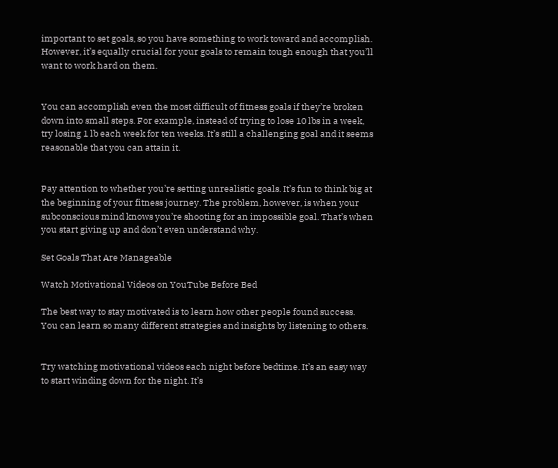important to set goals, so you have something to work toward and accomplish. However, it’s equally crucial for your goals to remain tough enough that you’ll want to work hard on them.


You can accomplish even the most difficult of fitness goals if they’re broken down into small steps. For example, instead of trying to lose 10 lbs in a week, try losing 1 lb each week for ten weeks. It’s still a challenging goal and it seems reasonable that you can attain it.


Pay attention to whether you’re setting unrealistic goals. It’s fun to think big at the beginning of your fitness journey. The problem, however, is when your subconscious mind knows you’re shooting for an impossible goal. That’s when you start giving up and don’t even understand why.

Set Goals That Are Manageable

Watch Motivational Videos on YouTube Before Bed

The best way to stay motivated is to learn how other people found success. You can learn so many different strategies and insights by listening to others.


Try watching motivational videos each night before bedtime. It’s an easy way to start winding down for the night. It’s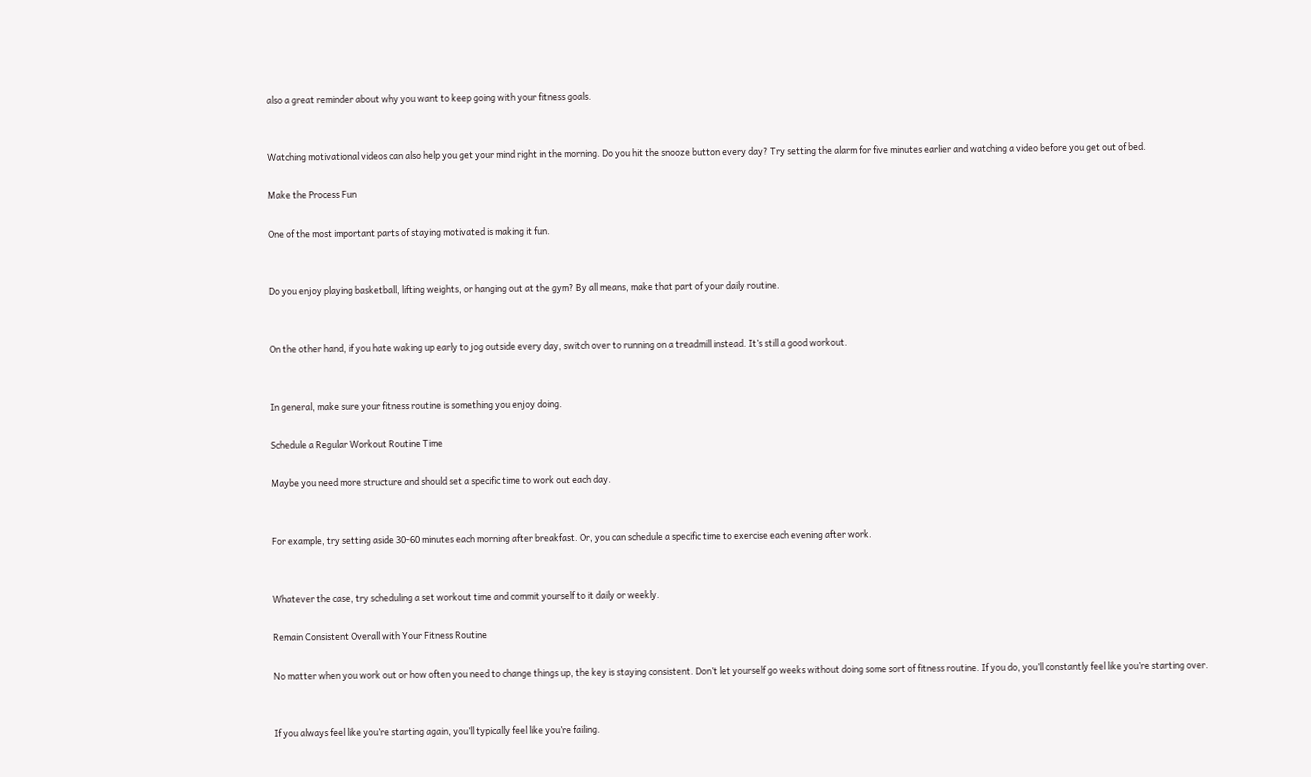also a great reminder about why you want to keep going with your fitness goals.


Watching motivational videos can also help you get your mind right in the morning. Do you hit the snooze button every day? Try setting the alarm for five minutes earlier and watching a video before you get out of bed.

Make the Process Fun

One of the most important parts of staying motivated is making it fun.


Do you enjoy playing basketball, lifting weights, or hanging out at the gym? By all means, make that part of your daily routine.


On the other hand, if you hate waking up early to jog outside every day, switch over to running on a treadmill instead. It’s still a good workout.


In general, make sure your fitness routine is something you enjoy doing.

Schedule a Regular Workout Routine Time

Maybe you need more structure and should set a specific time to work out each day.


For example, try setting aside 30-60 minutes each morning after breakfast. Or, you can schedule a specific time to exercise each evening after work.


Whatever the case, try scheduling a set workout time and commit yourself to it daily or weekly.

Remain Consistent Overall with Your Fitness Routine

No matter when you work out or how often you need to change things up, the key is staying consistent. Don’t let yourself go weeks without doing some sort of fitness routine. If you do, you’ll constantly feel like you’re starting over.


If you always feel like you’re starting again, you’ll typically feel like you’re failing.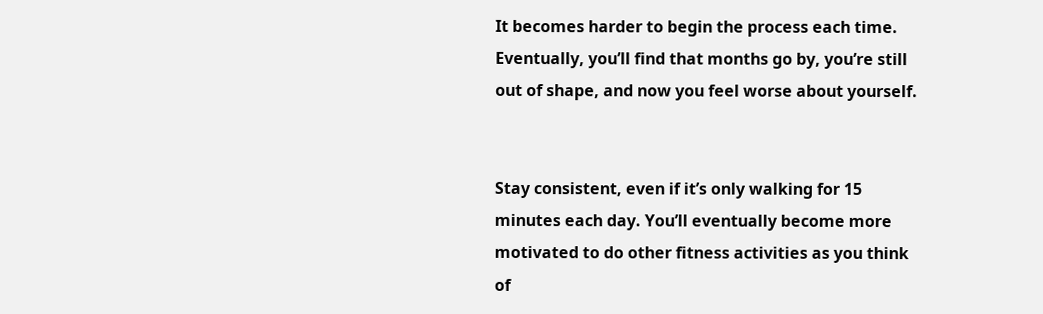It becomes harder to begin the process each time. Eventually, you’ll find that months go by, you’re still out of shape, and now you feel worse about yourself.


Stay consistent, even if it’s only walking for 15 minutes each day. You’ll eventually become more motivated to do other fitness activities as you think of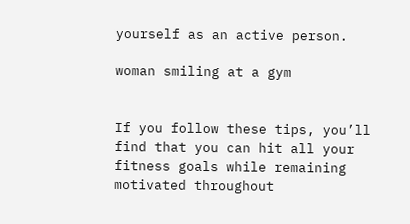yourself as an active person.

woman smiling at a gym


If you follow these tips, you’ll find that you can hit all your fitness goals while remaining motivated throughout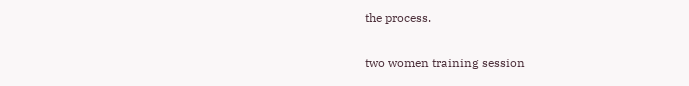the process.

two women training session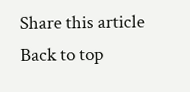Share this article
Back to top